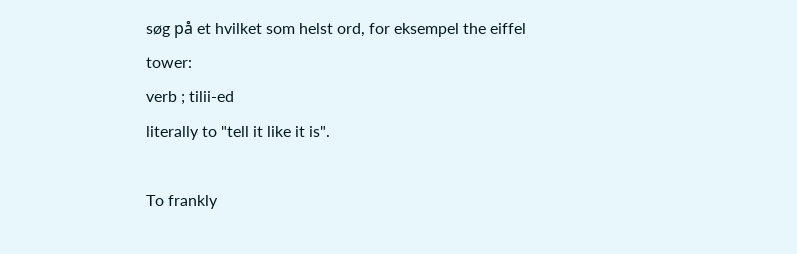søg på et hvilket som helst ord, for eksempel the eiffel tower:
verb ; tilii-ed
literally to "tell it like it is".

To frankly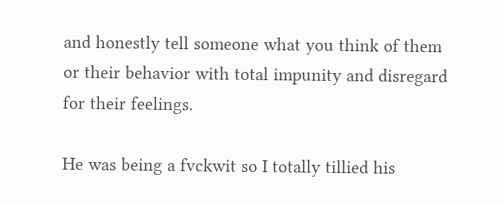and honestly tell someone what you think of them or their behavior with total impunity and disregard for their feelings.

He was being a fvckwit so I totally tillied his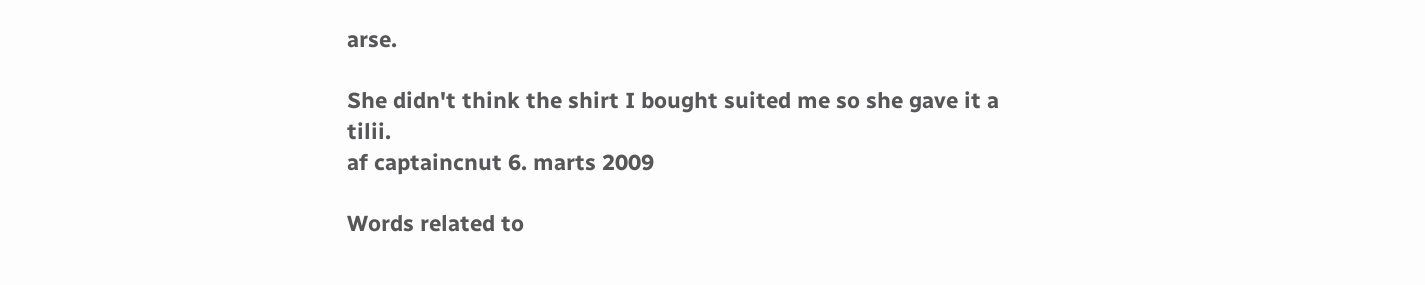arse.

She didn't think the shirt I bought suited me so she gave it a tilii.
af captaincnut 6. marts 2009

Words related to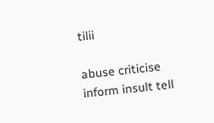tilii

abuse criticise inform insult tell